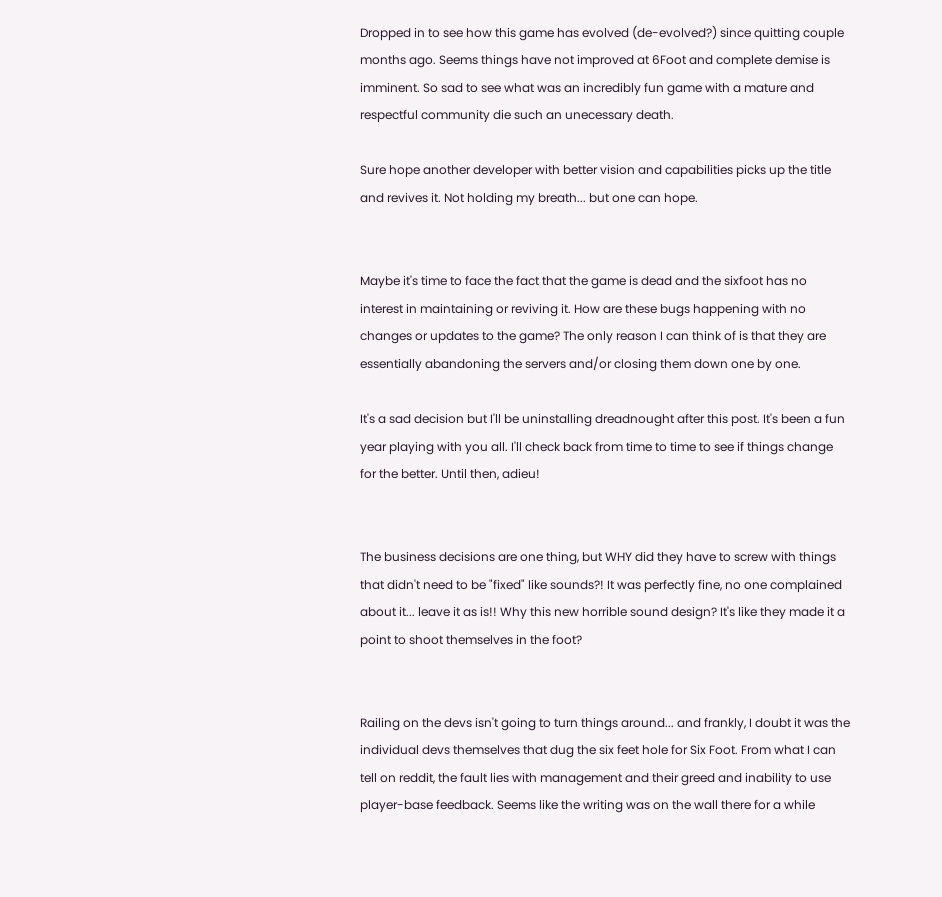Dropped in to see how this game has evolved (de-evolved?) since quitting couple months ago. Seems things have not improved at 6Foot and complete demise is imminent. So sad to see what was an incredibly fun game with a mature and respectful community die such an unecessary death.

Sure hope another developer with better vision and capabilities picks up the title and revives it. Not holding my breath... but one can hope.


Maybe it's time to face the fact that the game is dead and the sixfoot has no interest in maintaining or reviving it. How are these bugs happening with no changes or updates to the game? The only reason I can think of is that they are essentially abandoning the servers and/or closing them down one by one.

It's a sad decision but I'll be uninstalling dreadnought after this post. It's been a fun year playing with you all. I'll check back from time to time to see if things change for the better. Until then, adieu!


The business decisions are one thing, but WHY did they have to screw with things that didn't need to be "fixed" like sounds?! It was perfectly fine, no one complained about it... leave it as is!! Why this new horrible sound design? It's like they made it a point to shoot themselves in the foot?


Railing on the devs isn't going to turn things around... and frankly, I doubt it was the individual devs themselves that dug the six feet hole for Six Foot. From what I can tell on reddit, the fault lies with management and their greed and inability to use player-base feedback. Seems like the writing was on the wall there for a while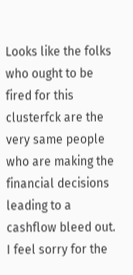Looks like the folks who ought to be fired for this clusterfck are the very same people who are making the financial decisions leading to a cashflow bleed out. I feel sorry for the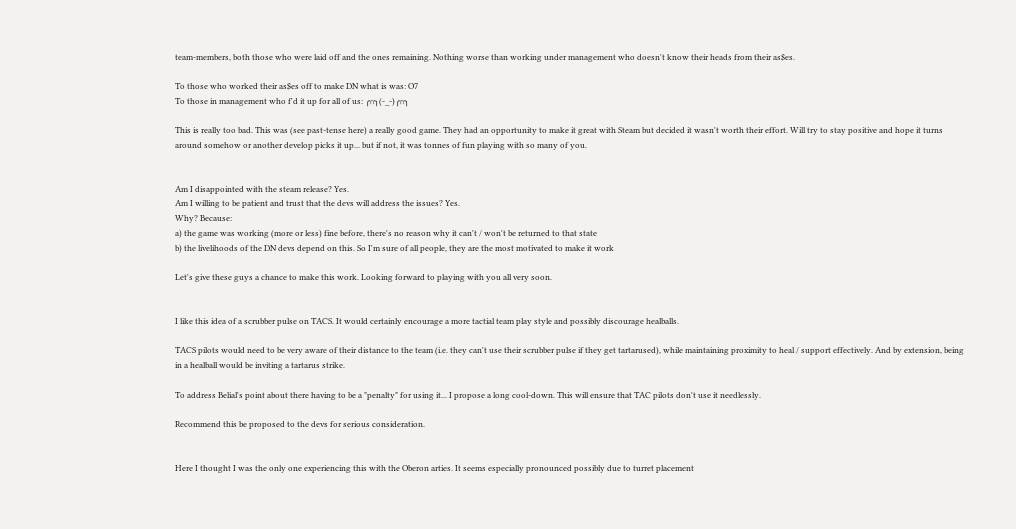team-members, both those who were laid off and the ones remaining. Nothing worse than working under management who doesn't know their heads from their as$es.

To those who worked their as$es off to make DN what is was: O7
To those in management who f'd it up for all of us: ╭∩╮(-_-)╭∩╮

This is really too bad. This was (see past-tense here) a really good game. They had an opportunity to make it great with Steam but decided it wasn't worth their effort. Will try to stay positive and hope it turns around somehow or another develop picks it up... but if not, it was tonnes of fun playing with so many of you.


Am I disappointed with the steam release? Yes.
Am I willing to be patient and trust that the devs will address the issues? Yes.
Why? Because:
a) the game was working (more or less) fine before, there's no reason why it can't / won't be returned to that state
b) the livelihoods of the DN devs depend on this. So I'm sure of all people, they are the most motivated to make it work

Let's give these guys a chance to make this work. Looking forward to playing with you all very soon.


I like this idea of a scrubber pulse on TACS. It would certainly encourage a more tactial team play style and possibly discourage healballs.

TACS pilots would need to be very aware of their distance to the team (i.e. they can't use their scrubber pulse if they get tartarused), while maintaining proximity to heal / support effectively. And by extension, being in a healball would be inviting a tartarus strike.

To address Belial's point about there having to be a "penalty" for using it... I propose a long cool-down. This will ensure that TAC pilots don't use it needlessly.

Recommend this be proposed to the devs for serious consideration.


Here I thought I was the only one experiencing this with the Oberon arties. It seems especially pronounced possibly due to turret placement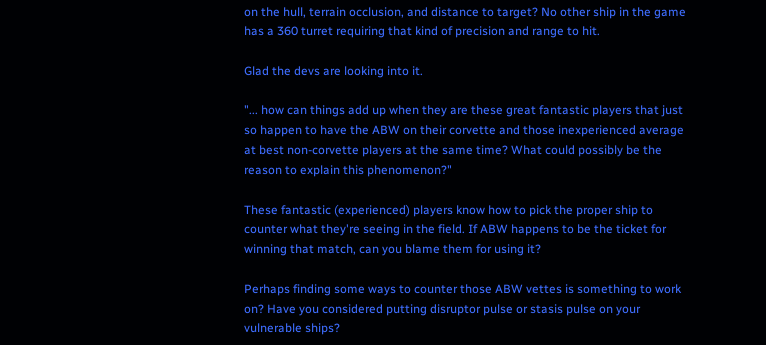on the hull, terrain occlusion, and distance to target? No other ship in the game has a 360 turret requiring that kind of precision and range to hit.

Glad the devs are looking into it.

"... how can things add up when they are these great fantastic players that just so happen to have the ABW on their corvette and those inexperienced average at best non-corvette players at the same time? What could possibly be the reason to explain this phenomenon?"

These fantastic (experienced) players know how to pick the proper ship to counter what they're seeing in the field. If ABW happens to be the ticket for winning that match, can you blame them for using it?

Perhaps finding some ways to counter those ABW vettes is something to work on? Have you considered putting disruptor pulse or stasis pulse on your vulnerable ships?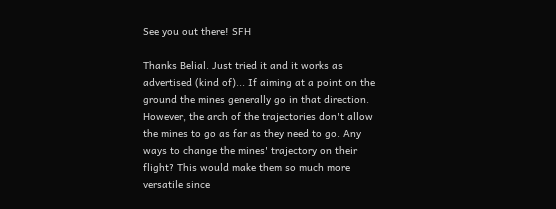See you out there! SFH

Thanks Belial. Just tried it and it works as advertised (kind of)... If aiming at a point on the ground the mines generally go in that direction. However, the arch of the trajectories don't allow the mines to go as far as they need to go. Any ways to change the mines' trajectory on their flight? This would make them so much more versatile since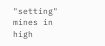"setting" mines in high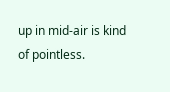up in mid-air is kind of pointless.